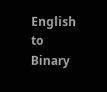English to Binary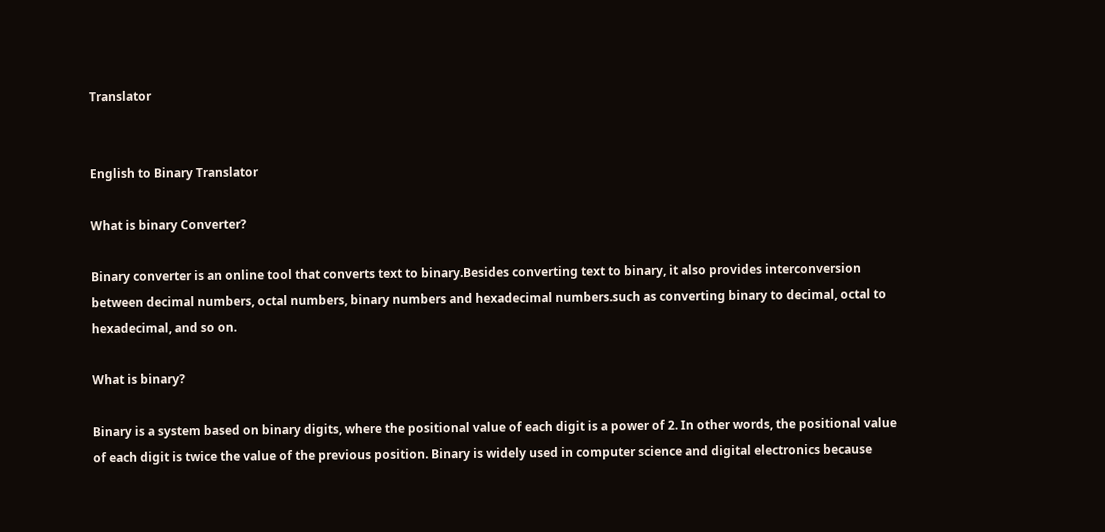Translator


English to Binary Translator

What is binary Converter?

Binary converter is an online tool that converts text to binary.Besides converting text to binary, it also provides interconversion between decimal numbers, octal numbers, binary numbers and hexadecimal numbers.such as converting binary to decimal, octal to hexadecimal, and so on.

What is binary?

Binary is a system based on binary digits, where the positional value of each digit is a power of 2. In other words, the positional value of each digit is twice the value of the previous position. Binary is widely used in computer science and digital electronics because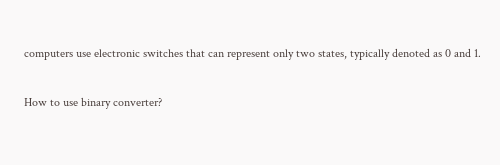computers use electronic switches that can represent only two states, typically denoted as 0 and 1.

How to use binary converter?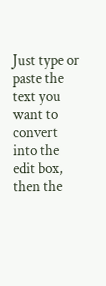Just type or paste the text you want to convert into the edit box, then the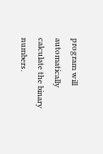program will automatically calculate the binary numbers.